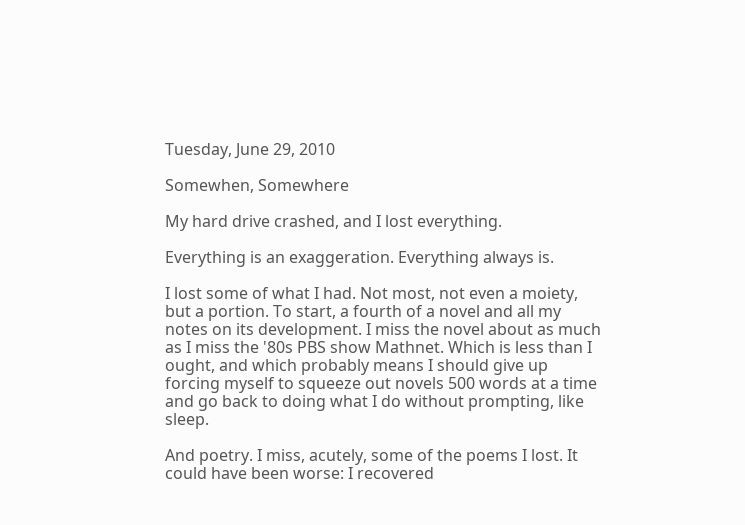Tuesday, June 29, 2010

Somewhen, Somewhere

My hard drive crashed, and I lost everything.

Everything is an exaggeration. Everything always is.

I lost some of what I had. Not most, not even a moiety, but a portion. To start, a fourth of a novel and all my notes on its development. I miss the novel about as much as I miss the '80s PBS show Mathnet. Which is less than I ought, and which probably means I should give up forcing myself to squeeze out novels 500 words at a time and go back to doing what I do without prompting, like sleep.

And poetry. I miss, acutely, some of the poems I lost. It could have been worse: I recovered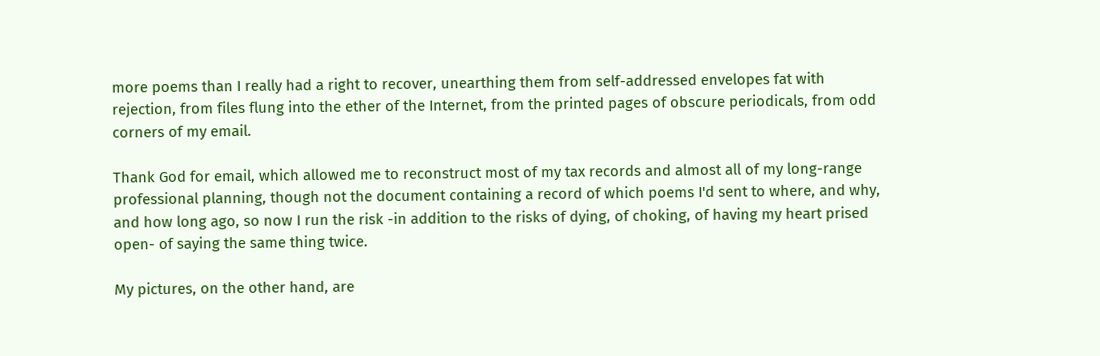more poems than I really had a right to recover, unearthing them from self-addressed envelopes fat with rejection, from files flung into the ether of the Internet, from the printed pages of obscure periodicals, from odd corners of my email.

Thank God for email, which allowed me to reconstruct most of my tax records and almost all of my long-range professional planning, though not the document containing a record of which poems I'd sent to where, and why, and how long ago, so now I run the risk -in addition to the risks of dying, of choking, of having my heart prised open- of saying the same thing twice.

My pictures, on the other hand, are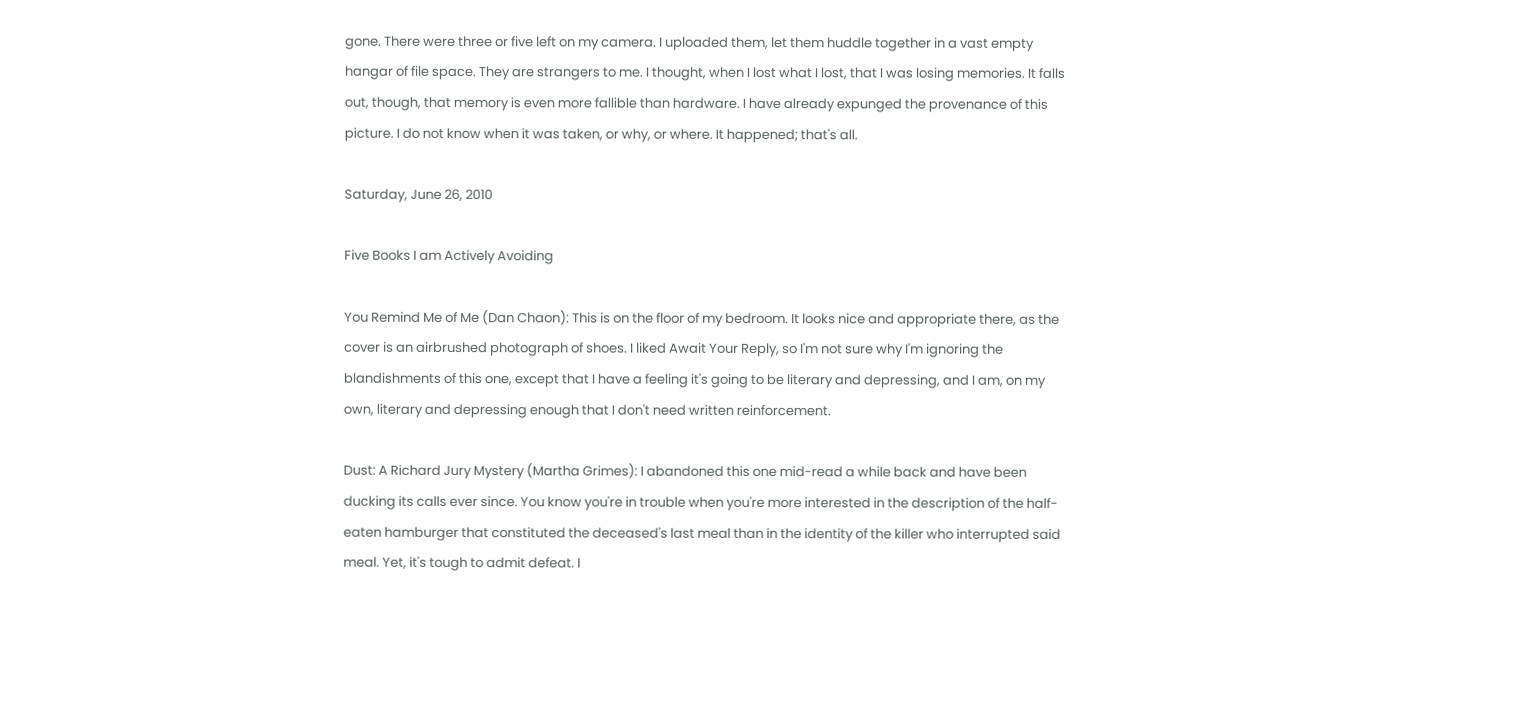gone. There were three or five left on my camera. I uploaded them, let them huddle together in a vast empty hangar of file space. They are strangers to me. I thought, when I lost what I lost, that I was losing memories. It falls out, though, that memory is even more fallible than hardware. I have already expunged the provenance of this picture. I do not know when it was taken, or why, or where. It happened; that's all.

Saturday, June 26, 2010

Five Books I am Actively Avoiding

You Remind Me of Me (Dan Chaon): This is on the floor of my bedroom. It looks nice and appropriate there, as the cover is an airbrushed photograph of shoes. I liked Await Your Reply, so I'm not sure why I'm ignoring the blandishments of this one, except that I have a feeling it's going to be literary and depressing, and I am, on my own, literary and depressing enough that I don't need written reinforcement.

Dust: A Richard Jury Mystery (Martha Grimes): I abandoned this one mid-read a while back and have been ducking its calls ever since. You know you're in trouble when you're more interested in the description of the half-eaten hamburger that constituted the deceased's last meal than in the identity of the killer who interrupted said meal. Yet, it's tough to admit defeat. I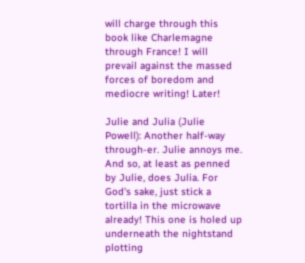will charge through this book like Charlemagne through France! I will prevail against the massed forces of boredom and mediocre writing! Later!

Julie and Julia (Julie Powell): Another half-way through-er. Julie annoys me. And so, at least as penned by Julie, does Julia. For God's sake, just stick a tortilla in the microwave already! This one is holed up underneath the nightstand plotting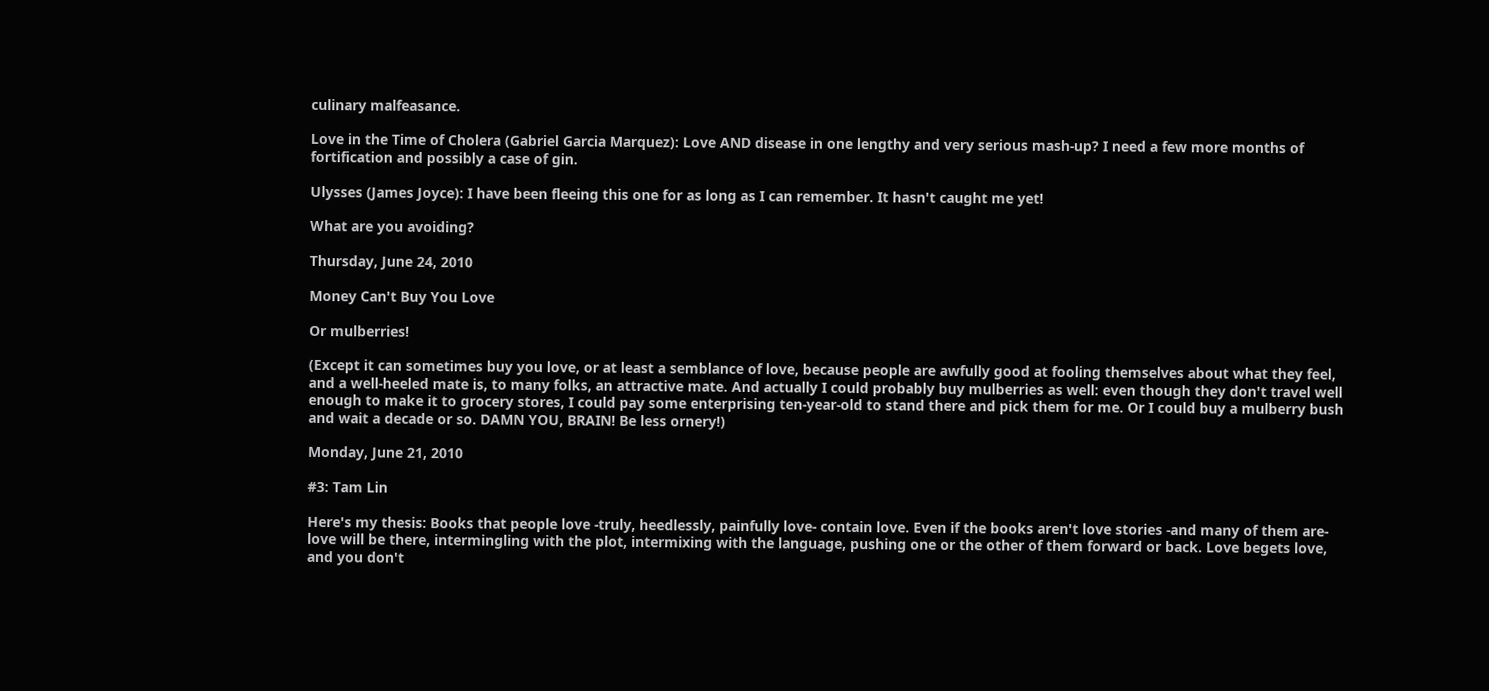culinary malfeasance.

Love in the Time of Cholera (Gabriel Garcia Marquez): Love AND disease in one lengthy and very serious mash-up? I need a few more months of fortification and possibly a case of gin.

Ulysses (James Joyce): I have been fleeing this one for as long as I can remember. It hasn't caught me yet!

What are you avoiding?

Thursday, June 24, 2010

Money Can't Buy You Love

Or mulberries!

(Except it can sometimes buy you love, or at least a semblance of love, because people are awfully good at fooling themselves about what they feel, and a well-heeled mate is, to many folks, an attractive mate. And actually I could probably buy mulberries as well: even though they don't travel well enough to make it to grocery stores, I could pay some enterprising ten-year-old to stand there and pick them for me. Or I could buy a mulberry bush and wait a decade or so. DAMN YOU, BRAIN! Be less ornery!)

Monday, June 21, 2010

#3: Tam Lin

Here's my thesis: Books that people love -truly, heedlessly, painfully love- contain love. Even if the books aren't love stories -and many of them are- love will be there, intermingling with the plot, intermixing with the language, pushing one or the other of them forward or back. Love begets love, and you don't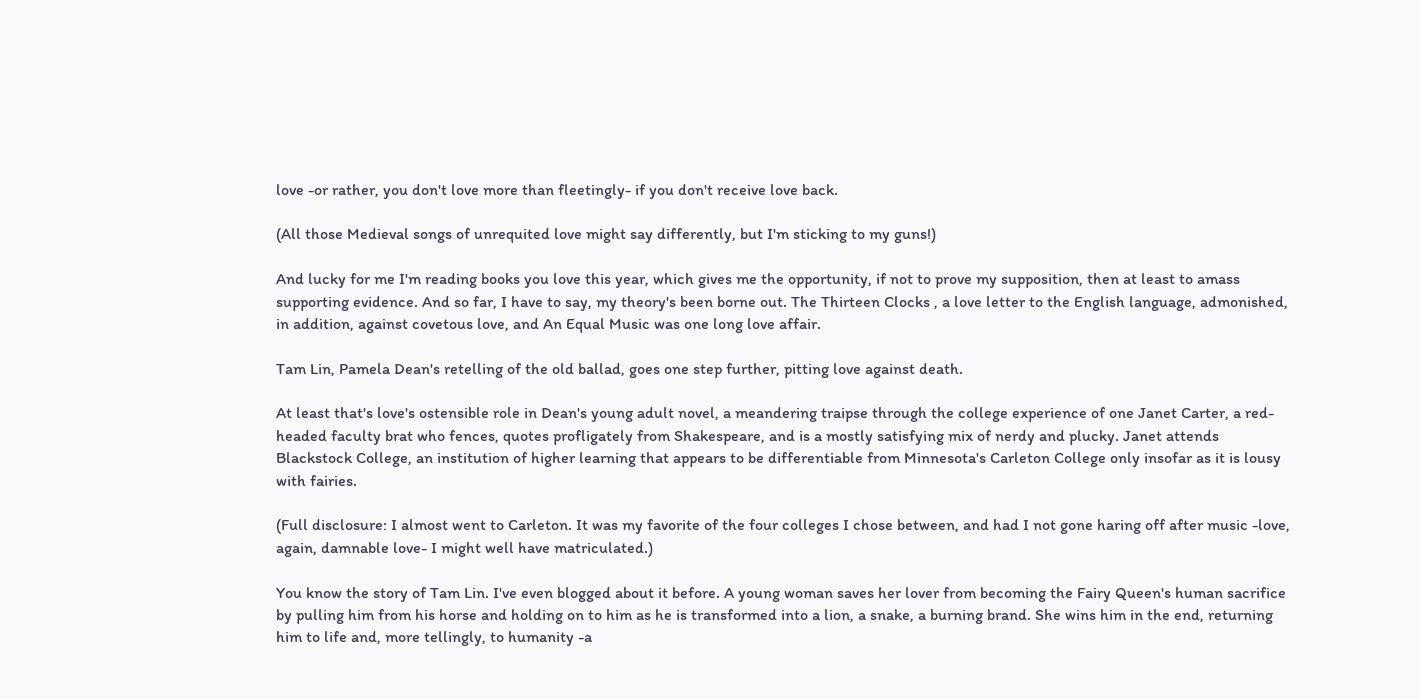love -or rather, you don't love more than fleetingly- if you don't receive love back.

(All those Medieval songs of unrequited love might say differently, but I'm sticking to my guns!)

And lucky for me I'm reading books you love this year, which gives me the opportunity, if not to prove my supposition, then at least to amass supporting evidence. And so far, I have to say, my theory's been borne out. The Thirteen Clocks , a love letter to the English language, admonished, in addition, against covetous love, and An Equal Music was one long love affair.

Tam Lin, Pamela Dean's retelling of the old ballad, goes one step further, pitting love against death.

At least that's love's ostensible role in Dean's young adult novel, a meandering traipse through the college experience of one Janet Carter, a red-headed faculty brat who fences, quotes profligately from Shakespeare, and is a mostly satisfying mix of nerdy and plucky. Janet attends Blackstock College, an institution of higher learning that appears to be differentiable from Minnesota's Carleton College only insofar as it is lousy with fairies.

(Full disclosure: I almost went to Carleton. It was my favorite of the four colleges I chose between, and had I not gone haring off after music -love, again, damnable love- I might well have matriculated.)

You know the story of Tam Lin. I've even blogged about it before. A young woman saves her lover from becoming the Fairy Queen's human sacrifice by pulling him from his horse and holding on to him as he is transformed into a lion, a snake, a burning brand. She wins him in the end, returning him to life and, more tellingly, to humanity -a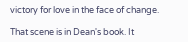victory for love in the face of change.

That scene is in Dean's book. It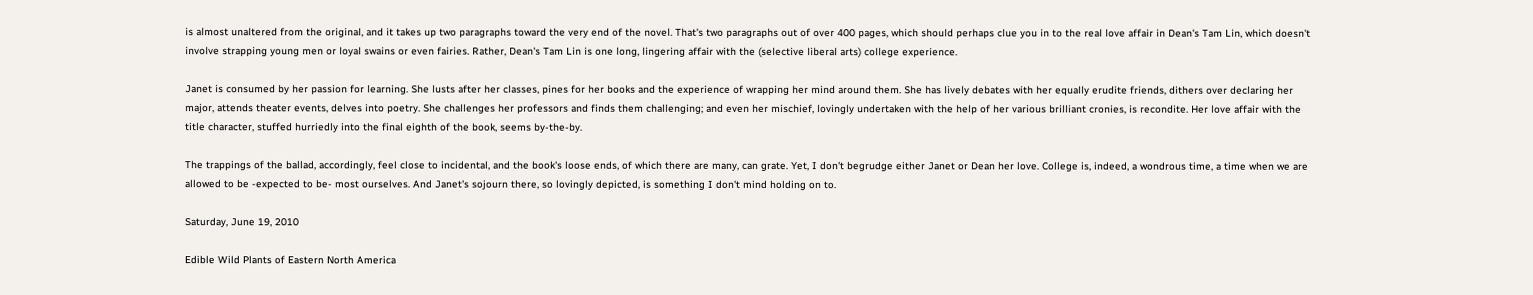is almost unaltered from the original, and it takes up two paragraphs toward the very end of the novel. That's two paragraphs out of over 400 pages, which should perhaps clue you in to the real love affair in Dean's Tam Lin, which doesn't involve strapping young men or loyal swains or even fairies. Rather, Dean's Tam Lin is one long, lingering affair with the (selective liberal arts) college experience.

Janet is consumed by her passion for learning. She lusts after her classes, pines for her books and the experience of wrapping her mind around them. She has lively debates with her equally erudite friends, dithers over declaring her major, attends theater events, delves into poetry. She challenges her professors and finds them challenging; and even her mischief, lovingly undertaken with the help of her various brilliant cronies, is recondite. Her love affair with the title character, stuffed hurriedly into the final eighth of the book, seems by-the-by.

The trappings of the ballad, accordingly, feel close to incidental, and the book's loose ends, of which there are many, can grate. Yet, I don't begrudge either Janet or Dean her love. College is, indeed, a wondrous time, a time when we are allowed to be -expected to be- most ourselves. And Janet's sojourn there, so lovingly depicted, is something I don't mind holding on to.

Saturday, June 19, 2010

Edible Wild Plants of Eastern North America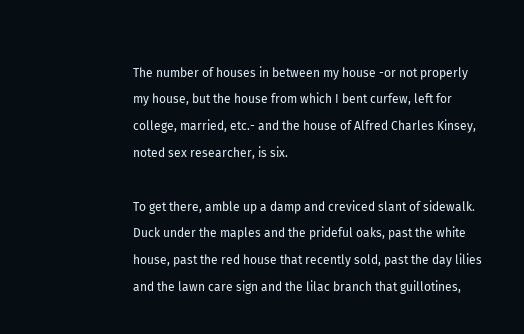The number of houses in between my house -or not properly my house, but the house from which I bent curfew, left for college, married, etc.- and the house of Alfred Charles Kinsey, noted sex researcher, is six.

To get there, amble up a damp and creviced slant of sidewalk. Duck under the maples and the prideful oaks, past the white house, past the red house that recently sold, past the day lilies and the lawn care sign and the lilac branch that guillotines,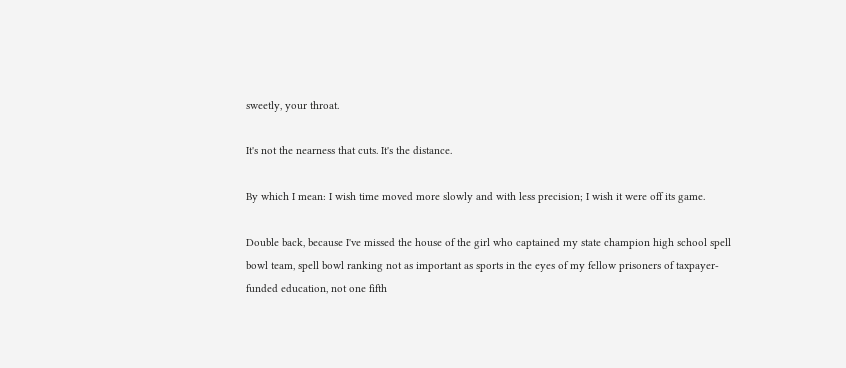sweetly, your throat.

It's not the nearness that cuts. It's the distance.

By which I mean: I wish time moved more slowly and with less precision; I wish it were off its game.

Double back, because I've missed the house of the girl who captained my state champion high school spell bowl team, spell bowl ranking not as important as sports in the eyes of my fellow prisoners of taxpayer-funded education, not one fifth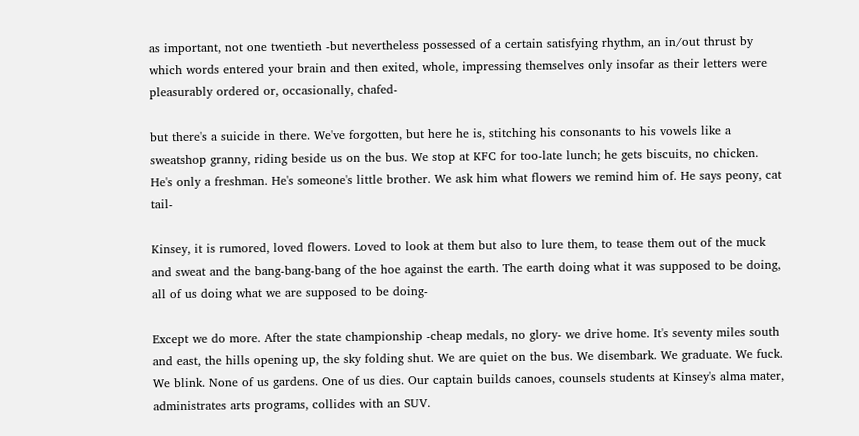as important, not one twentieth -but nevertheless possessed of a certain satisfying rhythm, an in/out thrust by which words entered your brain and then exited, whole, impressing themselves only insofar as their letters were pleasurably ordered or, occasionally, chafed-

but there's a suicide in there. We've forgotten, but here he is, stitching his consonants to his vowels like a sweatshop granny, riding beside us on the bus. We stop at KFC for too-late lunch; he gets biscuits, no chicken. He's only a freshman. He's someone's little brother. We ask him what flowers we remind him of. He says peony, cat tail-

Kinsey, it is rumored, loved flowers. Loved to look at them but also to lure them, to tease them out of the muck and sweat and the bang-bang-bang of the hoe against the earth. The earth doing what it was supposed to be doing, all of us doing what we are supposed to be doing-

Except we do more. After the state championship -cheap medals, no glory- we drive home. It's seventy miles south and east, the hills opening up, the sky folding shut. We are quiet on the bus. We disembark. We graduate. We fuck. We blink. None of us gardens. One of us dies. Our captain builds canoes, counsels students at Kinsey's alma mater, administrates arts programs, collides with an SUV.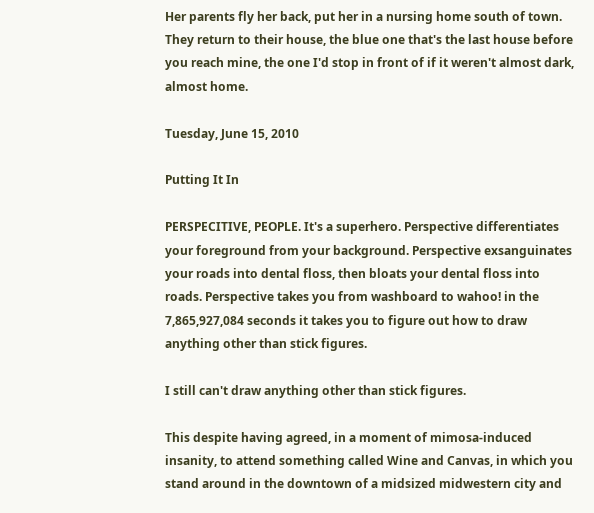Her parents fly her back, put her in a nursing home south of town. They return to their house, the blue one that's the last house before you reach mine, the one I'd stop in front of if it weren't almost dark, almost home.

Tuesday, June 15, 2010

Putting It In

PERSPECITIVE, PEOPLE. It's a superhero. Perspective differentiates your foreground from your background. Perspective exsanguinates your roads into dental floss, then bloats your dental floss into roads. Perspective takes you from washboard to wahoo! in the 7,865,927,084 seconds it takes you to figure out how to draw anything other than stick figures.

I still can't draw anything other than stick figures.

This despite having agreed, in a moment of mimosa-induced insanity, to attend something called Wine and Canvas, in which you stand around in the downtown of a midsized midwestern city and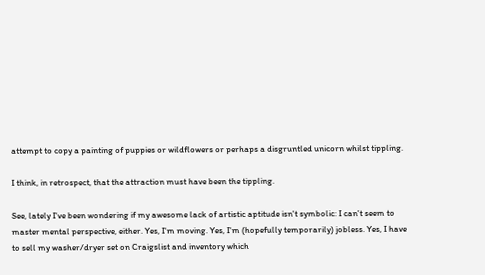attempt to copy a painting of puppies or wildflowers or perhaps a disgruntled unicorn whilst tippling.

I think, in retrospect, that the attraction must have been the tippling.

See, lately I've been wondering if my awesome lack of artistic aptitude isn't symbolic: I can't seem to master mental perspective, either. Yes, I'm moving. Yes, I'm (hopefully temporarily) jobless. Yes, I have to sell my washer/dryer set on Craigslist and inventory which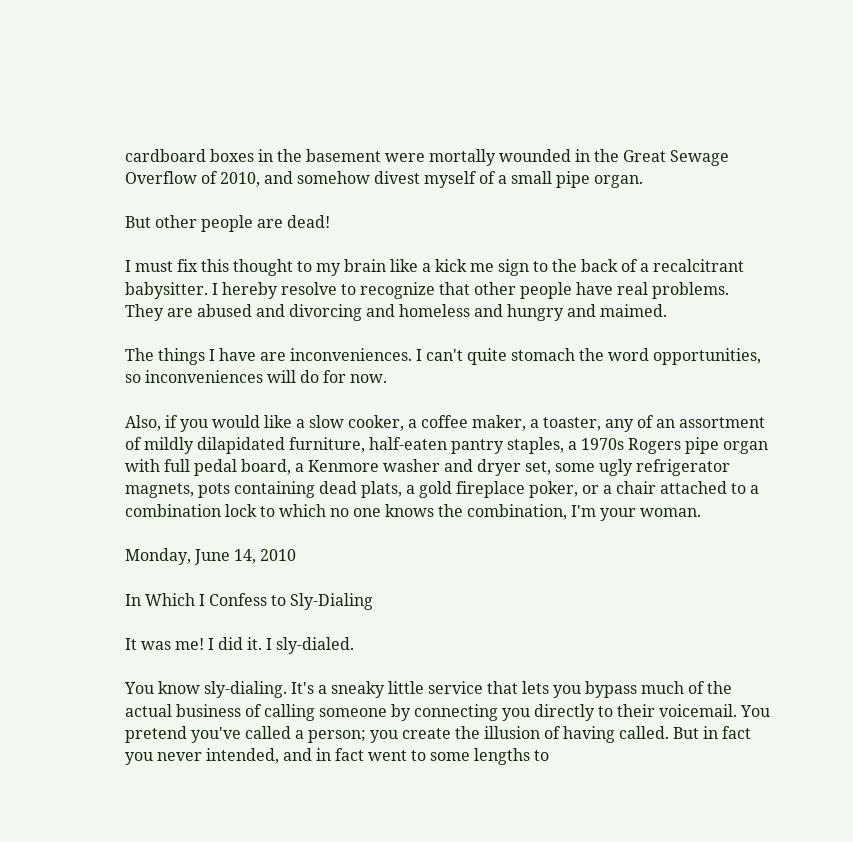cardboard boxes in the basement were mortally wounded in the Great Sewage Overflow of 2010, and somehow divest myself of a small pipe organ.

But other people are dead!

I must fix this thought to my brain like a kick me sign to the back of a recalcitrant babysitter. I hereby resolve to recognize that other people have real problems. They are abused and divorcing and homeless and hungry and maimed.

The things I have are inconveniences. I can't quite stomach the word opportunities, so inconveniences will do for now.

Also, if you would like a slow cooker, a coffee maker, a toaster, any of an assortment of mildly dilapidated furniture, half-eaten pantry staples, a 1970s Rogers pipe organ with full pedal board, a Kenmore washer and dryer set, some ugly refrigerator magnets, pots containing dead plats, a gold fireplace poker, or a chair attached to a combination lock to which no one knows the combination, I'm your woman.

Monday, June 14, 2010

In Which I Confess to Sly-Dialing

It was me! I did it. I sly-dialed.

You know sly-dialing. It's a sneaky little service that lets you bypass much of the actual business of calling someone by connecting you directly to their voicemail. You pretend you've called a person; you create the illusion of having called. But in fact you never intended, and in fact went to some lengths to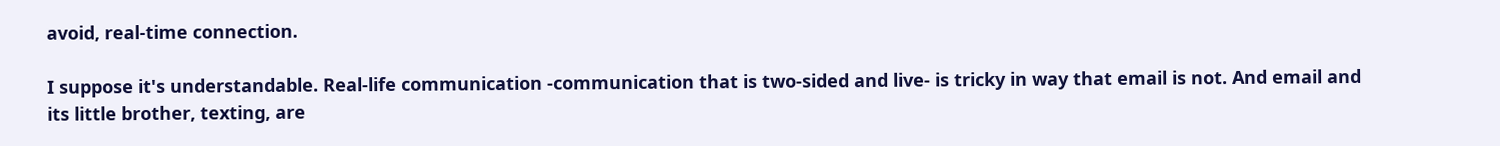avoid, real-time connection.

I suppose it's understandable. Real-life communication -communication that is two-sided and live- is tricky in way that email is not. And email and its little brother, texting, are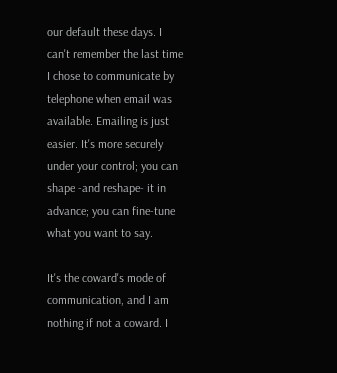our default these days. I can't remember the last time I chose to communicate by telephone when email was available. Emailing is just easier. It's more securely under your control; you can shape -and reshape- it in advance; you can fine-tune what you want to say.

It's the coward's mode of communication, and I am nothing if not a coward. I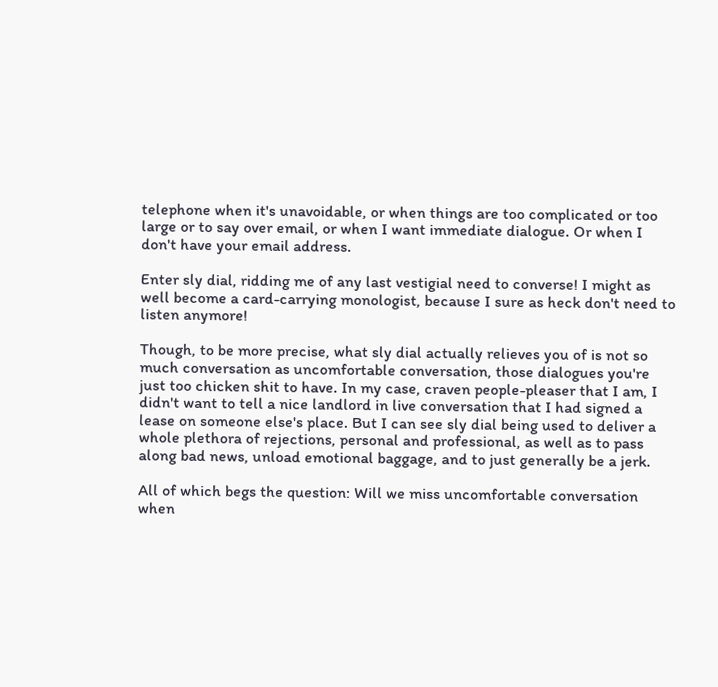telephone when it's unavoidable, or when things are too complicated or too large or to say over email, or when I want immediate dialogue. Or when I don't have your email address.

Enter sly dial, ridding me of any last vestigial need to converse! I might as well become a card-carrying monologist, because I sure as heck don't need to listen anymore!

Though, to be more precise, what sly dial actually relieves you of is not so much conversation as uncomfortable conversation, those dialogues you're just too chicken shit to have. In my case, craven people-pleaser that I am, I didn't want to tell a nice landlord in live conversation that I had signed a lease on someone else's place. But I can see sly dial being used to deliver a whole plethora of rejections, personal and professional, as well as to pass along bad news, unload emotional baggage, and to just generally be a jerk.

All of which begs the question: Will we miss uncomfortable conversation when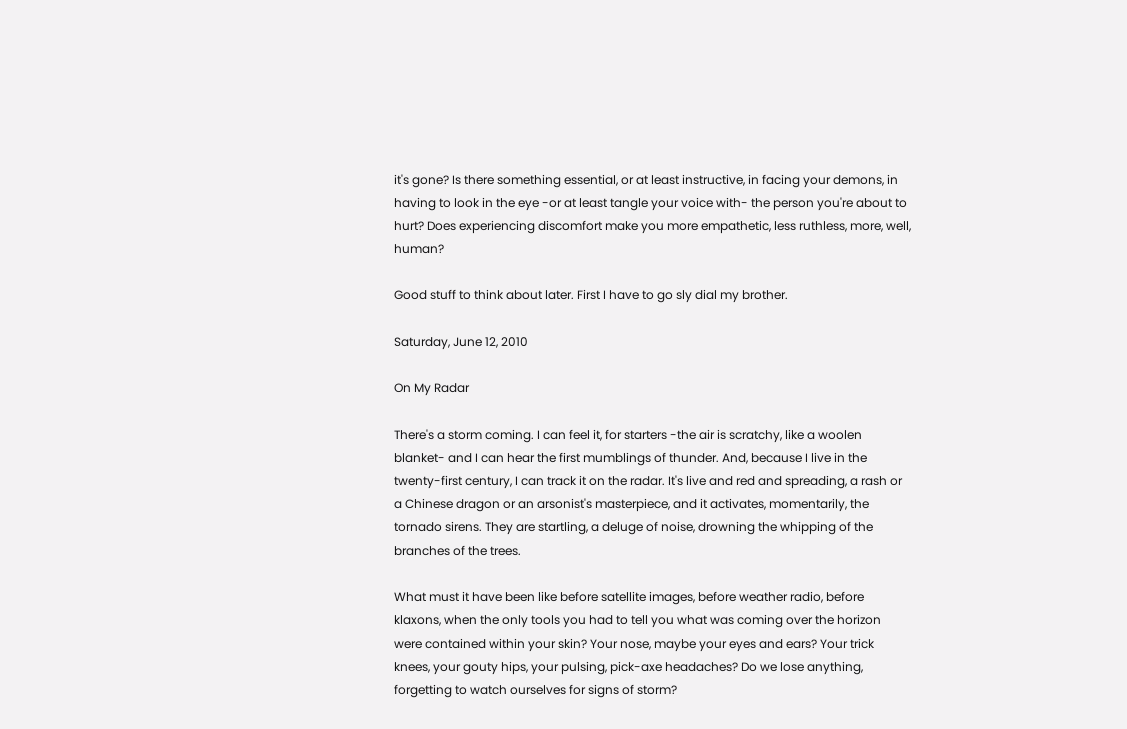it's gone? Is there something essential, or at least instructive, in facing your demons, in having to look in the eye -or at least tangle your voice with- the person you're about to hurt? Does experiencing discomfort make you more empathetic, less ruthless, more, well, human?

Good stuff to think about later. First I have to go sly dial my brother.

Saturday, June 12, 2010

On My Radar

There's a storm coming. I can feel it, for starters -the air is scratchy, like a woolen blanket- and I can hear the first mumblings of thunder. And, because I live in the twenty-first century, I can track it on the radar. It's live and red and spreading, a rash or a Chinese dragon or an arsonist's masterpiece, and it activates, momentarily, the tornado sirens. They are startling, a deluge of noise, drowning the whipping of the branches of the trees.

What must it have been like before satellite images, before weather radio, before klaxons, when the only tools you had to tell you what was coming over the horizon were contained within your skin? Your nose, maybe your eyes and ears? Your trick knees, your gouty hips, your pulsing, pick-axe headaches? Do we lose anything, forgetting to watch ourselves for signs of storm?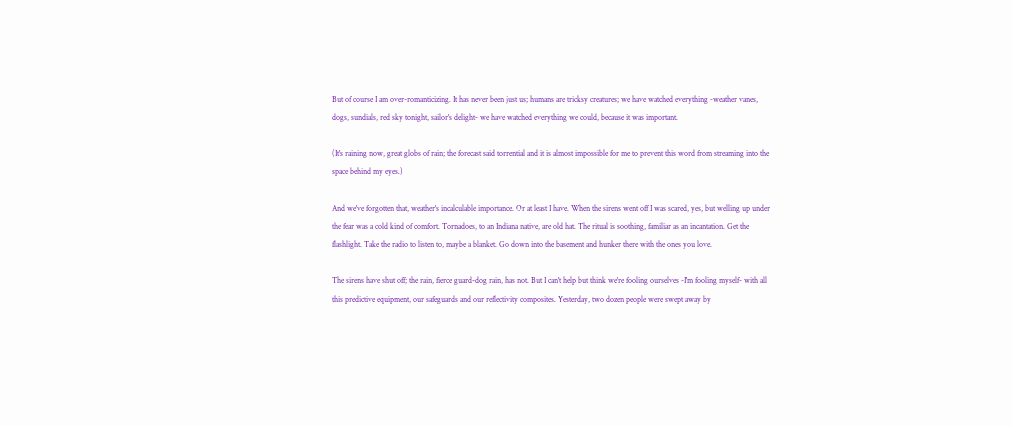But of course I am over-romanticizing. It has never been just us; humans are tricksy creatures; we have watched everything -weather vanes, dogs, sundials, red sky tonight, sailor's delight- we have watched everything we could, because it was important.

(It's raining now, great globs of rain; the forecast said torrential and it is almost impossible for me to prevent this word from streaming into the space behind my eyes.)

And we've forgotten that, weather's incalculable importance. Or at least I have. When the sirens went off I was scared, yes, but welling up under the fear was a cold kind of comfort. Tornadoes, to an Indiana native, are old hat. The ritual is soothing, familiar as an incantation. Get the flashlight. Take the radio to listen to, maybe a blanket. Go down into the basement and hunker there with the ones you love.

The sirens have shut off; the rain, fierce guard-dog rain, has not. But I can't help but think we're fooling ourselves -I'm fooling myself- with all this predictive equipment, our safeguards and our reflectivity composites. Yesterday, two dozen people were swept away by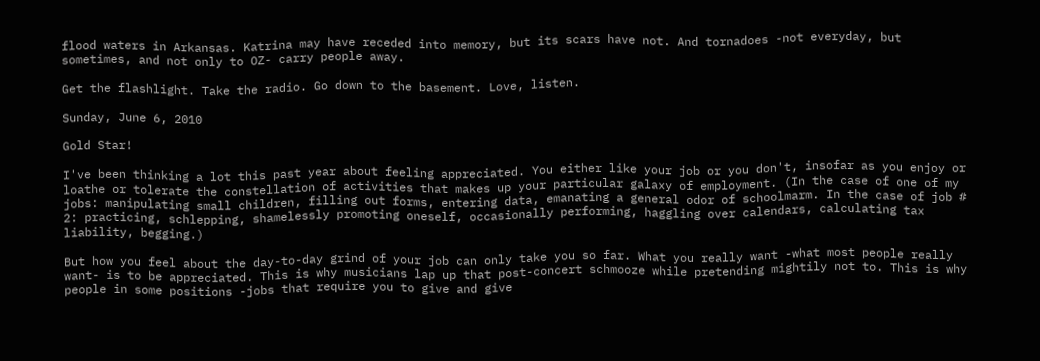flood waters in Arkansas. Katrina may have receded into memory, but its scars have not. And tornadoes -not everyday, but sometimes, and not only to OZ- carry people away.

Get the flashlight. Take the radio. Go down to the basement. Love, listen.

Sunday, June 6, 2010

Gold Star!

I've been thinking a lot this past year about feeling appreciated. You either like your job or you don't, insofar as you enjoy or loathe or tolerate the constellation of activities that makes up your particular galaxy of employment. (In the case of one of my jobs: manipulating small children, filling out forms, entering data, emanating a general odor of schoolmarm. In the case of job # 2: practicing, schlepping, shamelessly promoting oneself, occasionally performing, haggling over calendars, calculating tax liability, begging.)

But how you feel about the day-to-day grind of your job can only take you so far. What you really want -what most people really want- is to be appreciated. This is why musicians lap up that post-concert schmooze while pretending mightily not to. This is why people in some positions -jobs that require you to give and give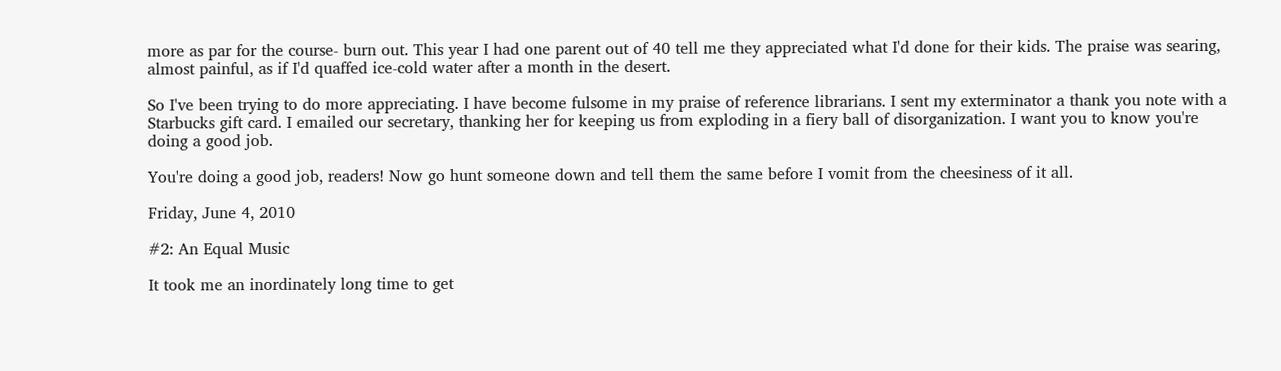more as par for the course- burn out. This year I had one parent out of 40 tell me they appreciated what I'd done for their kids. The praise was searing, almost painful, as if I'd quaffed ice-cold water after a month in the desert.

So I've been trying to do more appreciating. I have become fulsome in my praise of reference librarians. I sent my exterminator a thank you note with a Starbucks gift card. I emailed our secretary, thanking her for keeping us from exploding in a fiery ball of disorganization. I want you to know you're doing a good job.

You're doing a good job, readers! Now go hunt someone down and tell them the same before I vomit from the cheesiness of it all.

Friday, June 4, 2010

#2: An Equal Music

It took me an inordinately long time to get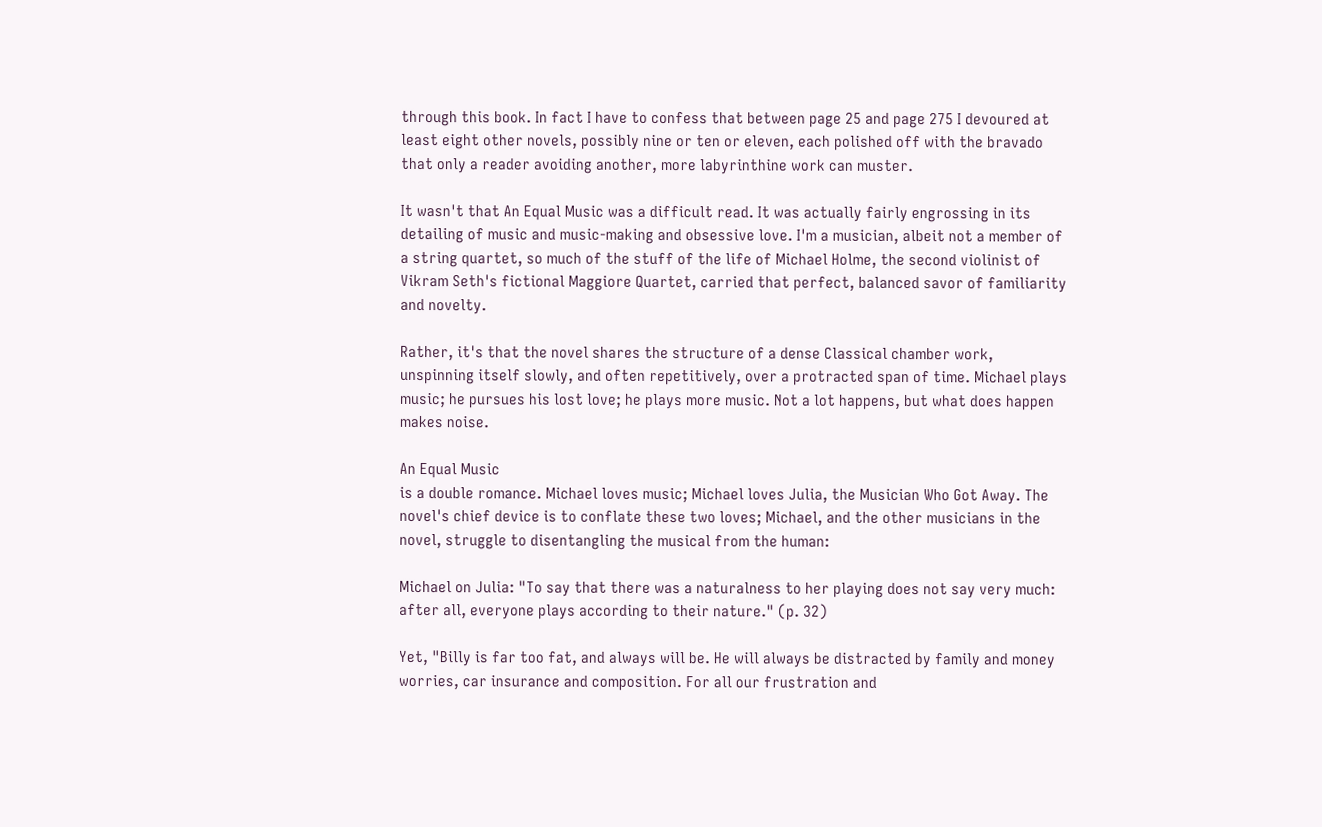through this book. In fact I have to confess that between page 25 and page 275 I devoured at least eight other novels, possibly nine or ten or eleven, each polished off with the bravado that only a reader avoiding another, more labyrinthine work can muster.

It wasn't that An Equal Music was a difficult read. It was actually fairly engrossing in its detailing of music and music-making and obsessive love. I'm a musician, albeit not a member of a string quartet, so much of the stuff of the life of Michael Holme, the second violinist of Vikram Seth's fictional Maggiore Quartet, carried that perfect, balanced savor of familiarity and novelty.

Rather, it's that the novel shares the structure of a dense Classical chamber work, unspinning itself slowly, and often repetitively, over a protracted span of time. Michael plays music; he pursues his lost love; he plays more music. Not a lot happens, but what does happen makes noise.

An Equal Music
is a double romance. Michael loves music; Michael loves Julia, the Musician Who Got Away. The novel's chief device is to conflate these two loves; Michael, and the other musicians in the novel, struggle to disentangling the musical from the human:

Michael on Julia: "To say that there was a naturalness to her playing does not say very much: after all, everyone plays according to their nature." (p. 32)

Yet, "Billy is far too fat, and always will be. He will always be distracted by family and money worries, car insurance and composition. For all our frustration and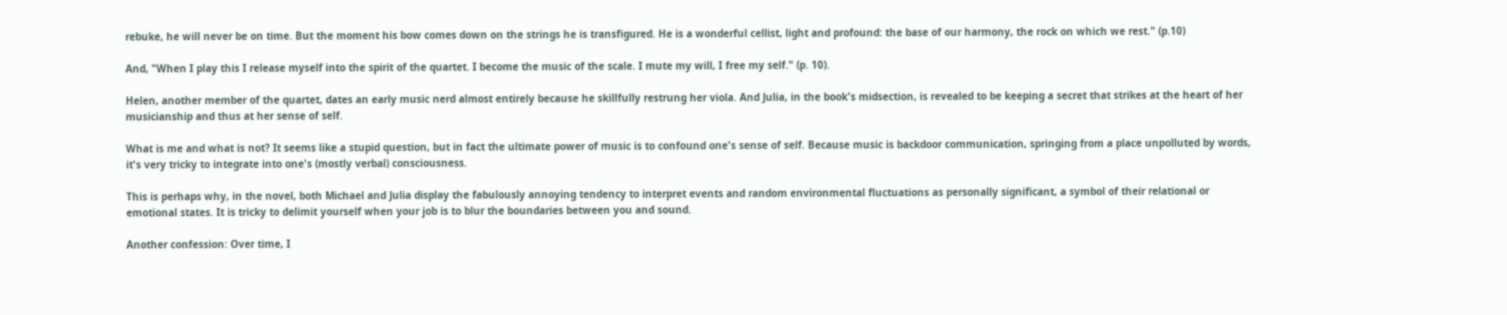rebuke, he will never be on time. But the moment his bow comes down on the strings he is transfigured. He is a wonderful cellist, light and profound: the base of our harmony, the rock on which we rest." (p.10)

And, "When I play this I release myself into the spirit of the quartet. I become the music of the scale. I mute my will, I free my self." (p. 10).

Helen, another member of the quartet, dates an early music nerd almost entirely because he skillfully restrung her viola. And Julia, in the book's midsection, is revealed to be keeping a secret that strikes at the heart of her musicianship and thus at her sense of self.

What is me and what is not? It seems like a stupid question, but in fact the ultimate power of music is to confound one's sense of self. Because music is backdoor communication, springing from a place unpolluted by words, it's very tricky to integrate into one's (mostly verbal) consciousness.

This is perhaps why, in the novel, both Michael and Julia display the fabulously annoying tendency to interpret events and random environmental fluctuations as personally significant, a symbol of their relational or emotional states. It is tricky to delimit yourself when your job is to blur the boundaries between you and sound.

Another confession: Over time, I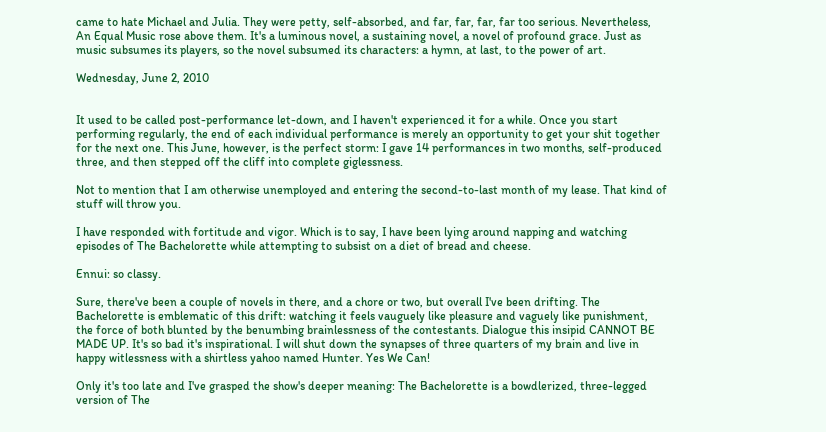came to hate Michael and Julia. They were petty, self-absorbed, and far, far, far, far too serious. Nevertheless, An Equal Music rose above them. It's a luminous novel, a sustaining novel, a novel of profound grace. Just as music subsumes its players, so the novel subsumed its characters: a hymn, at last, to the power of art.

Wednesday, June 2, 2010


It used to be called post-performance let-down, and I haven't experienced it for a while. Once you start performing regularly, the end of each individual performance is merely an opportunity to get your shit together for the next one. This June, however, is the perfect storm: I gave 14 performances in two months, self-produced three, and then stepped off the cliff into complete giglessness.

Not to mention that I am otherwise unemployed and entering the second-to-last month of my lease. That kind of stuff will throw you.

I have responded with fortitude and vigor. Which is to say, I have been lying around napping and watching episodes of The Bachelorette while attempting to subsist on a diet of bread and cheese.

Ennui: so classy.

Sure, there've been a couple of novels in there, and a chore or two, but overall I've been drifting. The Bachelorette is emblematic of this drift: watching it feels vauguely like pleasure and vaguely like punishment, the force of both blunted by the benumbing brainlessness of the contestants. Dialogue this insipid CANNOT BE MADE UP. It's so bad it's inspirational. I will shut down the synapses of three quarters of my brain and live in happy witlessness with a shirtless yahoo named Hunter. Yes We Can!

Only it's too late and I've grasped the show's deeper meaning: The Bachelorette is a bowdlerized, three-legged version of The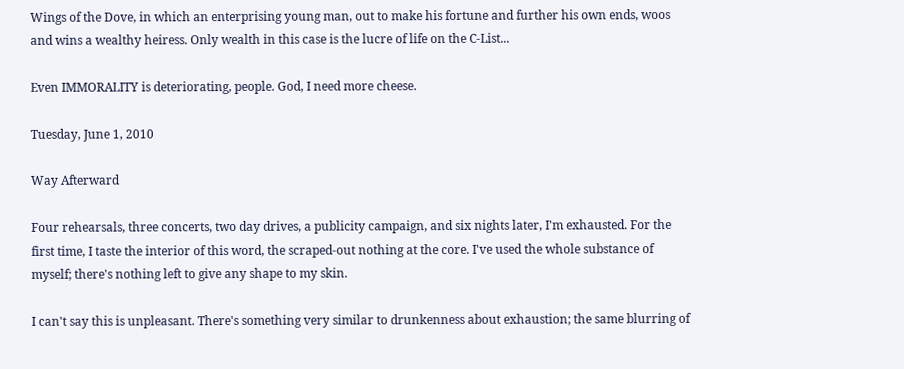Wings of the Dove, in which an enterprising young man, out to make his fortune and further his own ends, woos and wins a wealthy heiress. Only wealth in this case is the lucre of life on the C-List...

Even IMMORALITY is deteriorating, people. God, I need more cheese.

Tuesday, June 1, 2010

Way Afterward

Four rehearsals, three concerts, two day drives, a publicity campaign, and six nights later, I'm exhausted. For the first time, I taste the interior of this word, the scraped-out nothing at the core. I've used the whole substance of myself; there's nothing left to give any shape to my skin.

I can't say this is unpleasant. There's something very similar to drunkenness about exhaustion; the same blurring of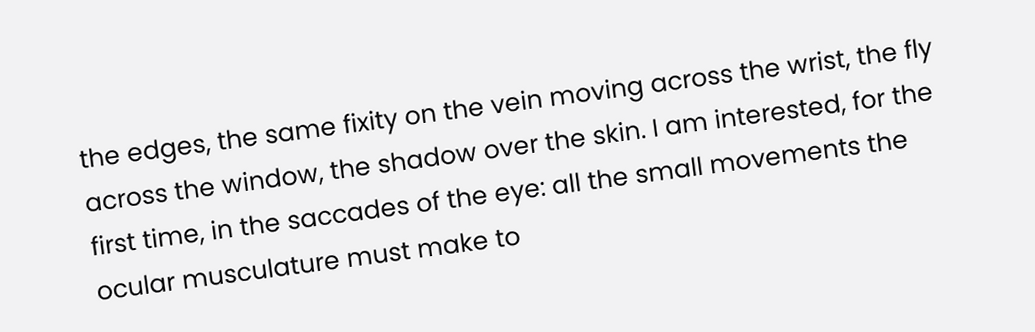the edges, the same fixity on the vein moving across the wrist, the fly across the window, the shadow over the skin. I am interested, for the first time, in the saccades of the eye: all the small movements the ocular musculature must make to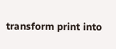transform print into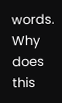words. Why does this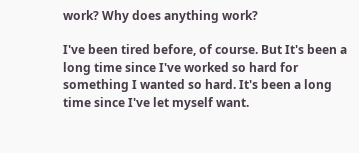work? Why does anything work?

I've been tired before, of course. But It's been a long time since I've worked so hard for something I wanted so hard. It's been a long time since I've let myself want.